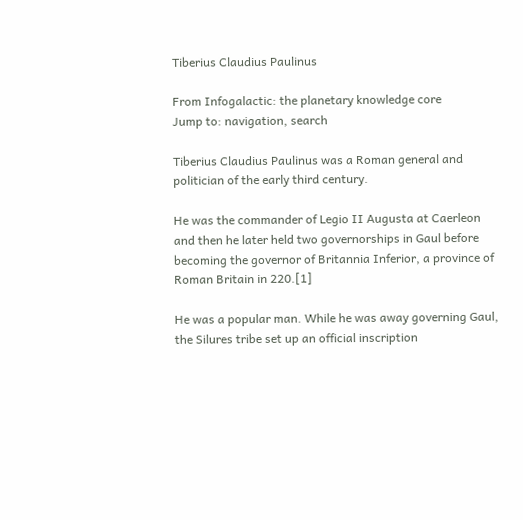Tiberius Claudius Paulinus

From Infogalactic: the planetary knowledge core
Jump to: navigation, search

Tiberius Claudius Paulinus was a Roman general and politician of the early third century.

He was the commander of Legio II Augusta at Caerleon and then he later held two governorships in Gaul before becoming the governor of Britannia Inferior, a province of Roman Britain in 220.[1]

He was a popular man. While he was away governing Gaul, the Silures tribe set up an official inscription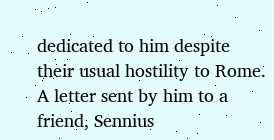dedicated to him despite their usual hostility to Rome. A letter sent by him to a friend, Sennius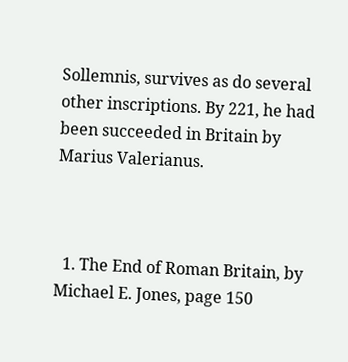Sollemnis, survives as do several other inscriptions. By 221, he had been succeeded in Britain by Marius Valerianus.



  1. The End of Roman Britain, by Michael E. Jones, page 150